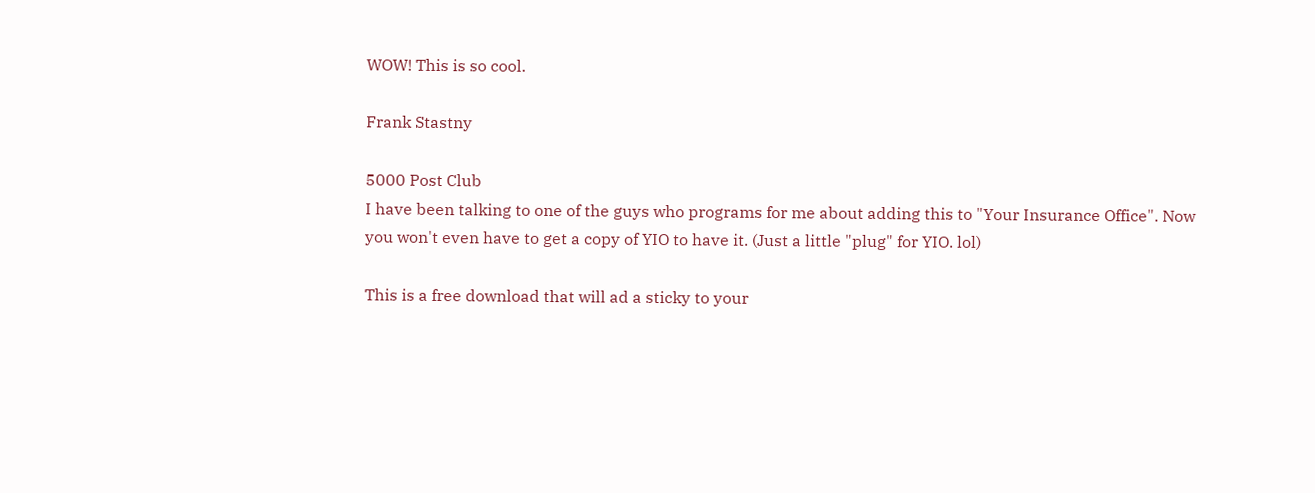WOW! This is so cool.

Frank Stastny

5000 Post Club
I have been talking to one of the guys who programs for me about adding this to "Your Insurance Office". Now you won't even have to get a copy of YIO to have it. (Just a little "plug" for YIO. lol)

This is a free download that will ad a sticky to your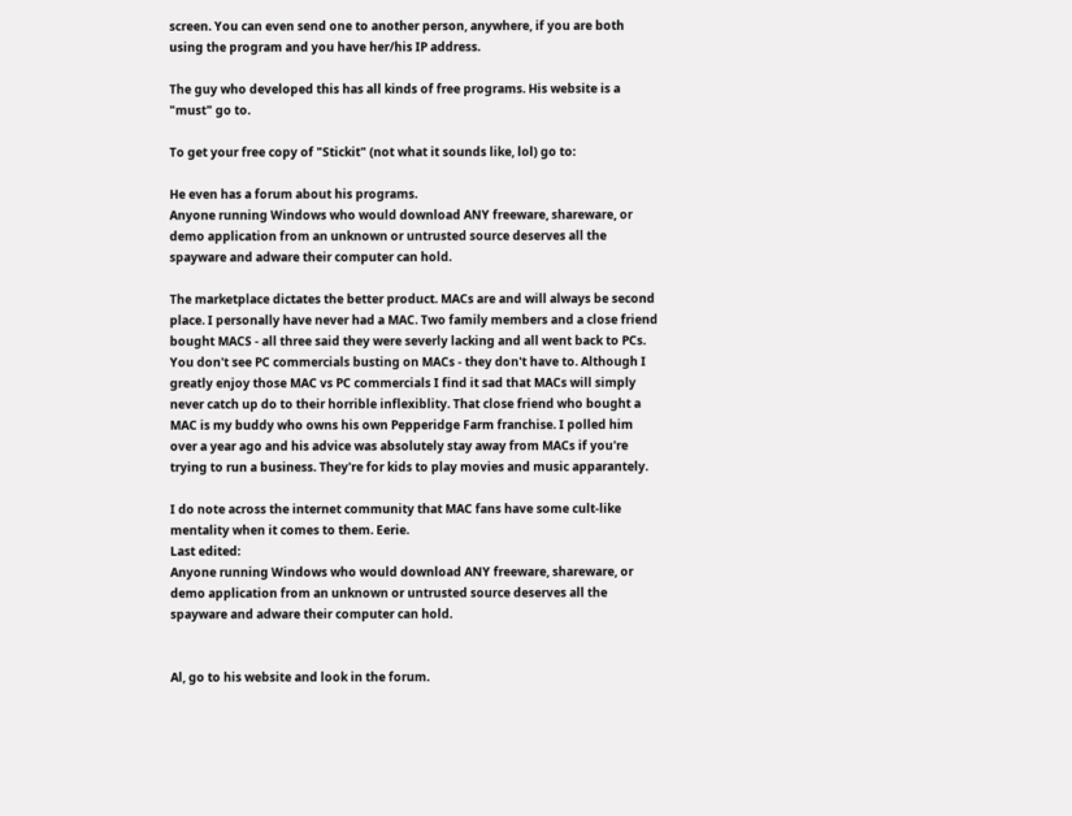screen. You can even send one to another person, anywhere, if you are both using the program and you have her/his IP address.

The guy who developed this has all kinds of free programs. His website is a "must" go to.

To get your free copy of "Stickit" (not what it sounds like, lol) go to:

He even has a forum about his programs.
Anyone running Windows who would download ANY freeware, shareware, or demo application from an unknown or untrusted source deserves all the spayware and adware their computer can hold.

The marketplace dictates the better product. MACs are and will always be second place. I personally have never had a MAC. Two family members and a close friend bought MACS - all three said they were severly lacking and all went back to PCs. You don't see PC commercials busting on MACs - they don't have to. Although I greatly enjoy those MAC vs PC commercials I find it sad that MACs will simply never catch up do to their horrible inflexiblity. That close friend who bought a MAC is my buddy who owns his own Pepperidge Farm franchise. I polled him over a year ago and his advice was absolutely stay away from MACs if you're trying to run a business. They're for kids to play movies and music apparantely.

I do note across the internet community that MAC fans have some cult-like mentality when it comes to them. Eerie.
Last edited:
Anyone running Windows who would download ANY freeware, shareware, or demo application from an unknown or untrusted source deserves all the spayware and adware their computer can hold.


Al, go to his website and look in the forum.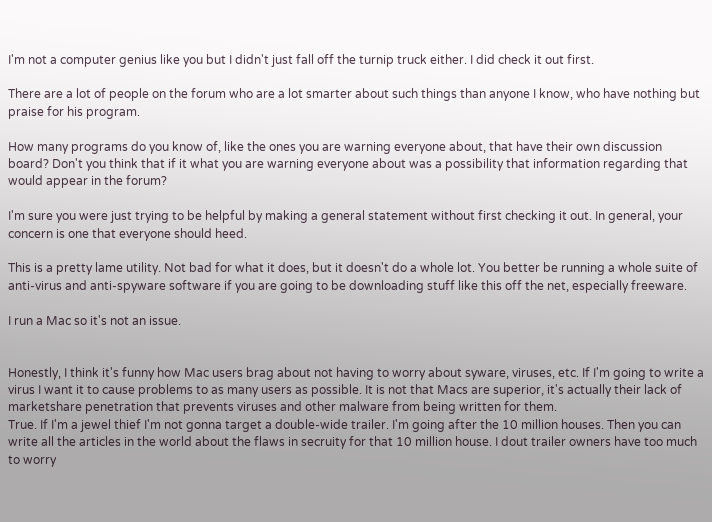I'm not a computer genius like you but I didn't just fall off the turnip truck either. I did check it out first.

There are a lot of people on the forum who are a lot smarter about such things than anyone I know, who have nothing but praise for his program.

How many programs do you know of, like the ones you are warning everyone about, that have their own discussion board? Don't you think that if it what you are warning everyone about was a possibility that information regarding that would appear in the forum?

I'm sure you were just trying to be helpful by making a general statement without first checking it out. In general, your concern is one that everyone should heed.

This is a pretty lame utility. Not bad for what it does, but it doesn't do a whole lot. You better be running a whole suite of anti-virus and anti-spyware software if you are going to be downloading stuff like this off the net, especially freeware.

I run a Mac so it's not an issue.


Honestly, I think it's funny how Mac users brag about not having to worry about syware, viruses, etc. If I'm going to write a virus I want it to cause problems to as many users as possible. It is not that Macs are superior, it's actually their lack of marketshare penetration that prevents viruses and other malware from being written for them.
True. If I'm a jewel thief I'm not gonna target a double-wide trailer. I'm going after the 10 million houses. Then you can write all the articles in the world about the flaws in secruity for that 10 million house. I dout trailer owners have too much to worry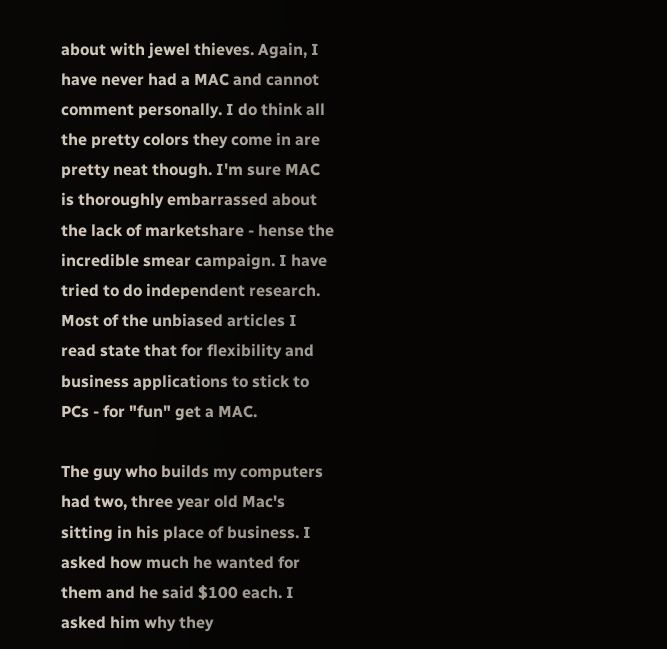about with jewel thieves. Again, I have never had a MAC and cannot comment personally. I do think all the pretty colors they come in are pretty neat though. I'm sure MAC is thoroughly embarrassed about the lack of marketshare - hense the incredible smear campaign. I have tried to do independent research. Most of the unbiased articles I read state that for flexibility and business applications to stick to PCs - for "fun" get a MAC.

The guy who builds my computers had two, three year old Mac's sitting in his place of business. I asked how much he wanted for them and he said $100 each. I asked him why they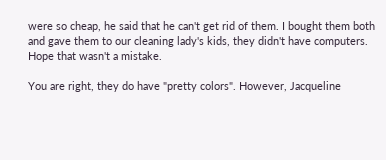were so cheap, he said that he can't get rid of them. I bought them both and gave them to our cleaning lady's kids, they didn't have computers. Hope that wasn't a mistake.

You are right, they do have "pretty colors". However, Jacqueline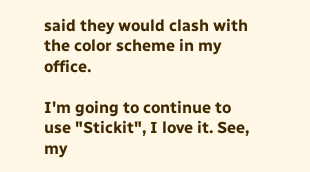said they would clash with the color scheme in my office.

I'm going to continue to use "Stickit", I love it. See, my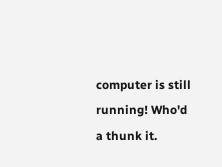computer is still running! Who'd a thunk it.